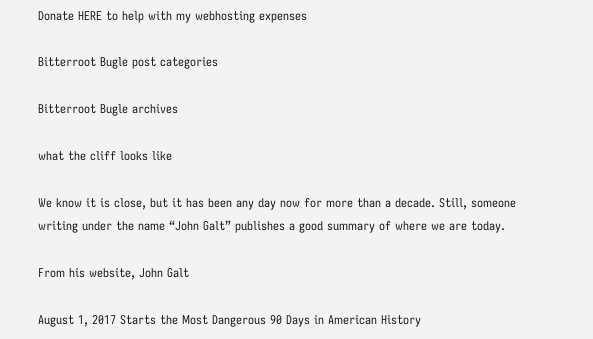Donate HERE to help with my webhosting expenses

Bitterroot Bugle post categories

Bitterroot Bugle archives

what the cliff looks like

We know it is close, but it has been any day now for more than a decade. Still, someone writing under the name “John Galt” publishes a good summary of where we are today.

From his website, John Galt

August 1, 2017 Starts the Most Dangerous 90 Days in American History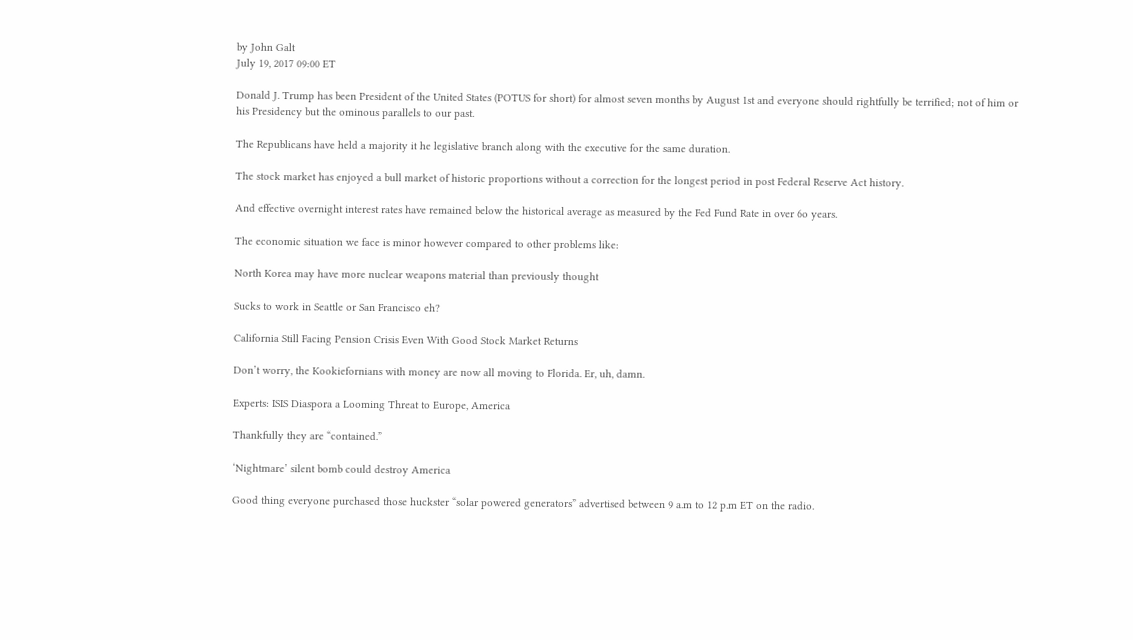by John Galt
July 19, 2017 09:00 ET

Donald J. Trump has been President of the United States (POTUS for short) for almost seven months by August 1st and everyone should rightfully be terrified; not of him or his Presidency but the ominous parallels to our past.

The Republicans have held a majority it he legislative branch along with the executive for the same duration.

The stock market has enjoyed a bull market of historic proportions without a correction for the longest period in post Federal Reserve Act history.

And effective overnight interest rates have remained below the historical average as measured by the Fed Fund Rate in over 6o years.

The economic situation we face is minor however compared to other problems like:

North Korea may have more nuclear weapons material than previously thought

Sucks to work in Seattle or San Francisco eh?

California Still Facing Pension Crisis Even With Good Stock Market Returns

Don’t worry, the Kookiefornians with money are now all moving to Florida. Er, uh, damn.

Experts: ISIS Diaspora a Looming Threat to Europe, America

Thankfully they are “contained.”

‘Nightmare’ silent bomb could destroy America

Good thing everyone purchased those huckster “solar powered generators” advertised between 9 a.m to 12 p.m ET on the radio.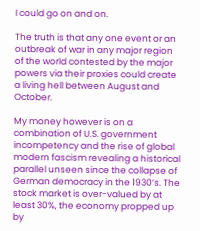I could go on and on.

The truth is that any one event or an outbreak of war in any major region of the world contested by the major powers via their proxies could create a living hell between August and October.

My money however is on a combination of U.S. government incompetency and the rise of global modern fascism revealing a historical parallel unseen since the collapse of German democracy in the 1930’s. The stock market is over-valued by at least 30%, the economy propped up by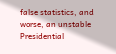false statistics, and worse, an unstable Presidential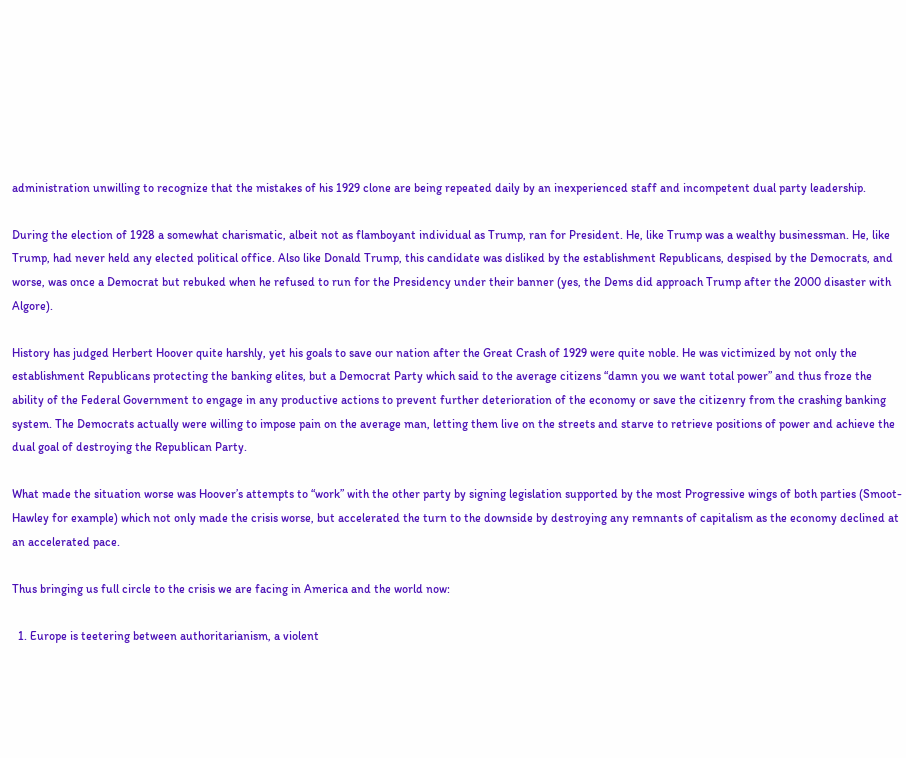administration unwilling to recognize that the mistakes of his 1929 clone are being repeated daily by an inexperienced staff and incompetent dual party leadership.

During the election of 1928 a somewhat charismatic, albeit not as flamboyant individual as Trump, ran for President. He, like Trump was a wealthy businessman. He, like Trump, had never held any elected political office. Also like Donald Trump, this candidate was disliked by the establishment Republicans, despised by the Democrats, and worse, was once a Democrat but rebuked when he refused to run for the Presidency under their banner (yes, the Dems did approach Trump after the 2000 disaster with Algore).

History has judged Herbert Hoover quite harshly, yet his goals to save our nation after the Great Crash of 1929 were quite noble. He was victimized by not only the establishment Republicans protecting the banking elites, but a Democrat Party which said to the average citizens “damn you we want total power” and thus froze the ability of the Federal Government to engage in any productive actions to prevent further deterioration of the economy or save the citizenry from the crashing banking system. The Democrats actually were willing to impose pain on the average man, letting them live on the streets and starve to retrieve positions of power and achieve the dual goal of destroying the Republican Party.

What made the situation worse was Hoover’s attempts to “work” with the other party by signing legislation supported by the most Progressive wings of both parties (Smoot-Hawley for example) which not only made the crisis worse, but accelerated the turn to the downside by destroying any remnants of capitalism as the economy declined at an accelerated pace.

Thus bringing us full circle to the crisis we are facing in America and the world now:

  1. Europe is teetering between authoritarianism, a violent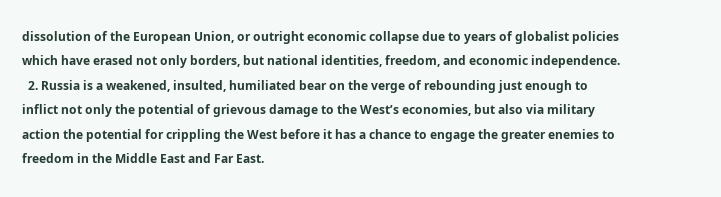dissolution of the European Union, or outright economic collapse due to years of globalist policies which have erased not only borders, but national identities, freedom, and economic independence.
  2. Russia is a weakened, insulted, humiliated bear on the verge of rebounding just enough to inflict not only the potential of grievous damage to the West’s economies, but also via military action the potential for crippling the West before it has a chance to engage the greater enemies to freedom in the Middle East and Far East.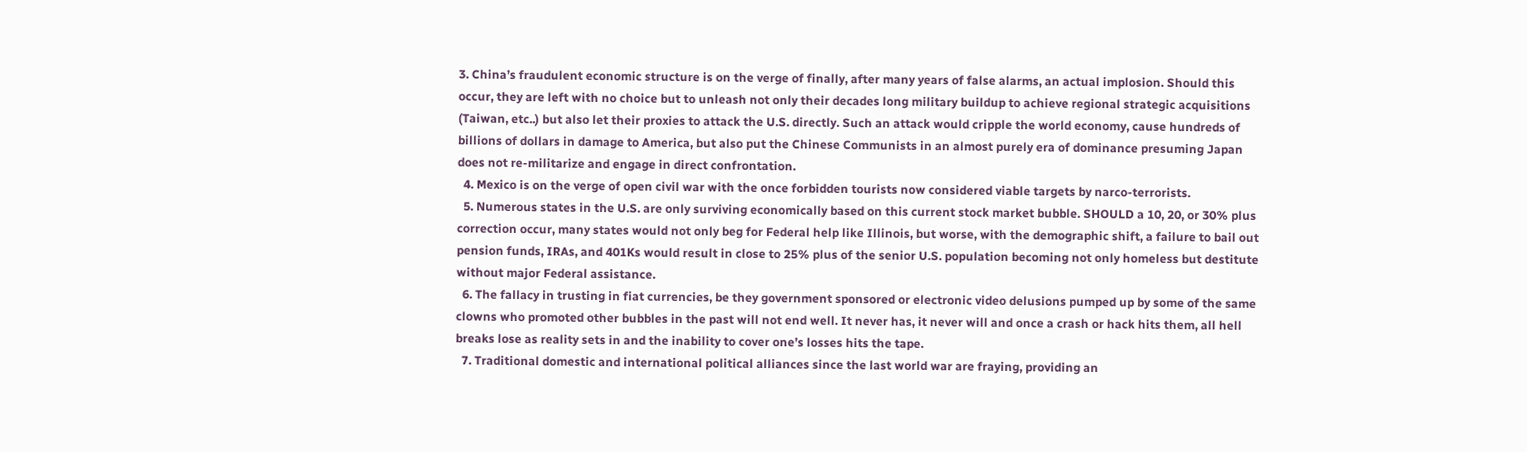3. China’s fraudulent economic structure is on the verge of finally, after many years of false alarms, an actual implosion. Should this occur, they are left with no choice but to unleash not only their decades long military buildup to achieve regional strategic acquisitions (Taiwan, etc..) but also let their proxies to attack the U.S. directly. Such an attack would cripple the world economy, cause hundreds of billions of dollars in damage to America, but also put the Chinese Communists in an almost purely era of dominance presuming Japan does not re-militarize and engage in direct confrontation.
  4. Mexico is on the verge of open civil war with the once forbidden tourists now considered viable targets by narco-terrorists.
  5. Numerous states in the U.S. are only surviving economically based on this current stock market bubble. SHOULD a 10, 20, or 30% plus correction occur, many states would not only beg for Federal help like Illinois, but worse, with the demographic shift, a failure to bail out pension funds, IRAs, and 401Ks would result in close to 25% plus of the senior U.S. population becoming not only homeless but destitute without major Federal assistance.
  6. The fallacy in trusting in fiat currencies, be they government sponsored or electronic video delusions pumped up by some of the same clowns who promoted other bubbles in the past will not end well. It never has, it never will and once a crash or hack hits them, all hell breaks lose as reality sets in and the inability to cover one’s losses hits the tape.
  7. Traditional domestic and international political alliances since the last world war are fraying, providing an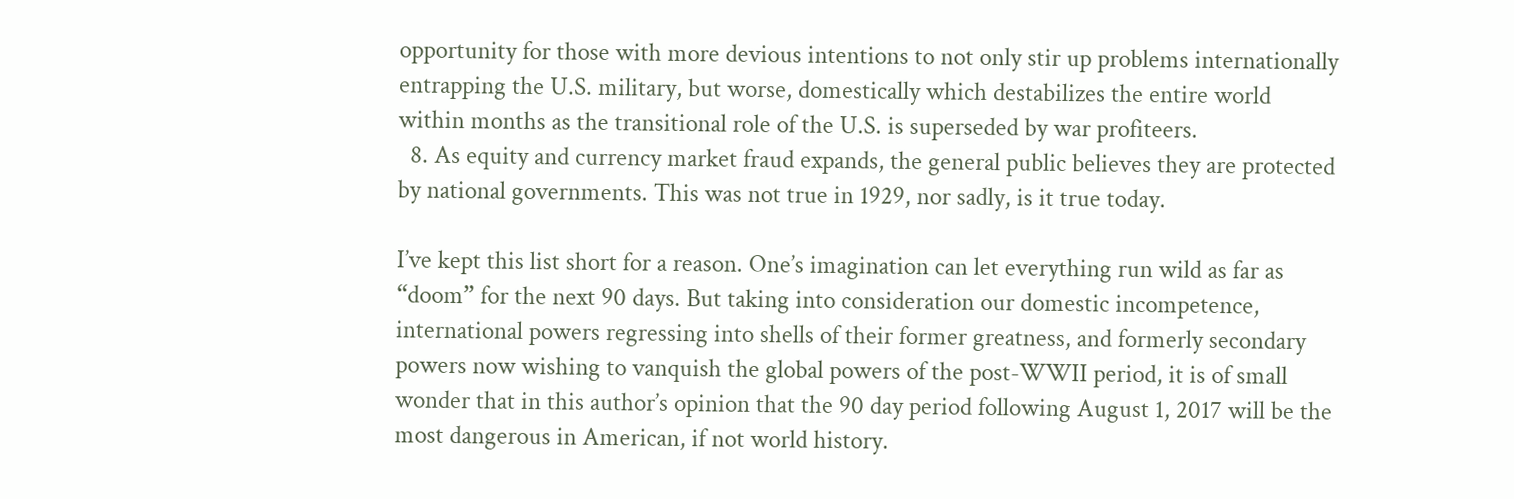opportunity for those with more devious intentions to not only stir up problems internationally entrapping the U.S. military, but worse, domestically which destabilizes the entire world within months as the transitional role of the U.S. is superseded by war profiteers.
  8. As equity and currency market fraud expands, the general public believes they are protected by national governments. This was not true in 1929, nor sadly, is it true today.

I’ve kept this list short for a reason. One’s imagination can let everything run wild as far as “doom” for the next 90 days. But taking into consideration our domestic incompetence, international powers regressing into shells of their former greatness, and formerly secondary powers now wishing to vanquish the global powers of the post-WWII period, it is of small wonder that in this author’s opinion that the 90 day period following August 1, 2017 will be the most dangerous in American, if not world history.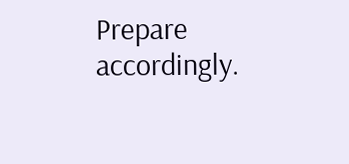Prepare accordingly.